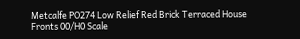Metcalfe PO274 Low Relief Red Brick Terraced House Fronts 00/H0 Scale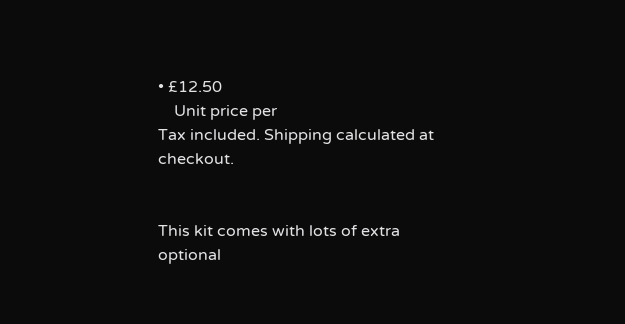• £12.50
    Unit price per
Tax included. Shipping calculated at checkout.


This kit comes with lots of extra optional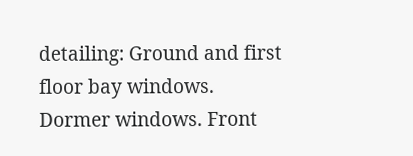detailing: Ground and first floor bay windows. Dormer windows. Front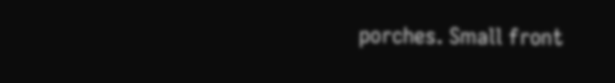porches. Small front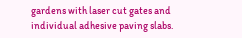gardens with laser cut gates and individual adhesive paving slabs.